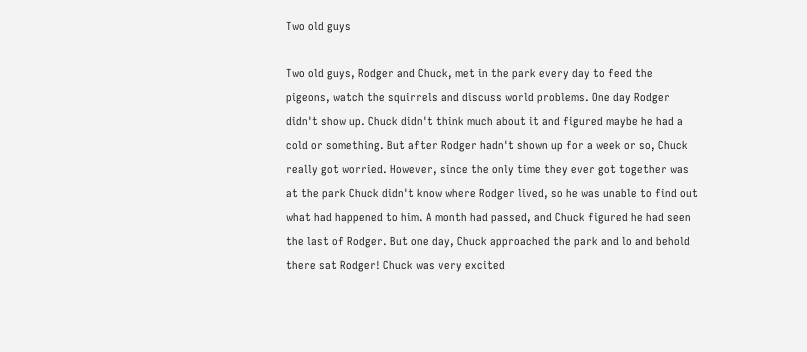Two old guys

Two old guys, Rodger and Chuck, met in the park every day to feed the pigeons, watch the squirrels and discuss world problems. One day Rodger didn't show up. Chuck didn't think much about it and figured maybe he had a cold or something. But after Rodger hadn't shown up for a week or so, Chuck really got worried. However, since the only time they ever got together was at the park Chuck didn't know where Rodger lived, so he was unable to find out what had happened to him. A month had passed, and Chuck figured he had seen the last of Rodger. But one day, Chuck approached the park and lo and behold there sat Rodger! Chuck was very excited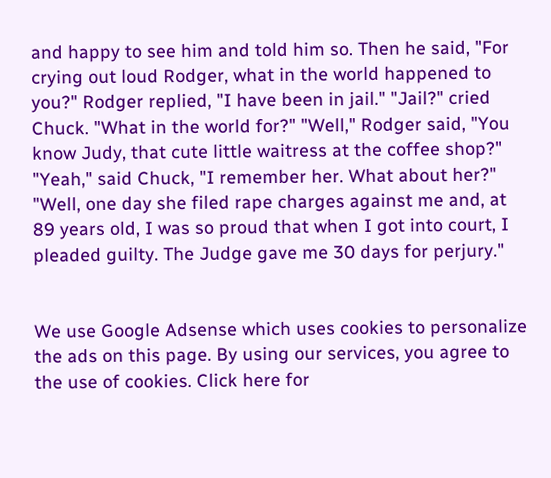and happy to see him and told him so. Then he said, "For crying out loud Rodger, what in the world happened to you?" Rodger replied, "I have been in jail." "Jail?" cried Chuck. "What in the world for?" "Well," Rodger said, "You know Judy, that cute little waitress at the coffee shop?" "Yeah," said Chuck, "I remember her. What about her?" "Well, one day she filed rape charges against me and, at 89 years old, I was so proud that when I got into court, I pleaded guilty. The Judge gave me 30 days for perjury."


We use Google Adsense which uses cookies to personalize the ads on this page. By using our services, you agree to the use of cookies. Click here for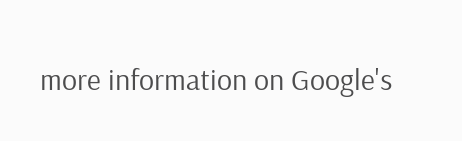more information on Google's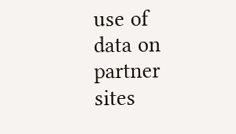use of data on partner sites